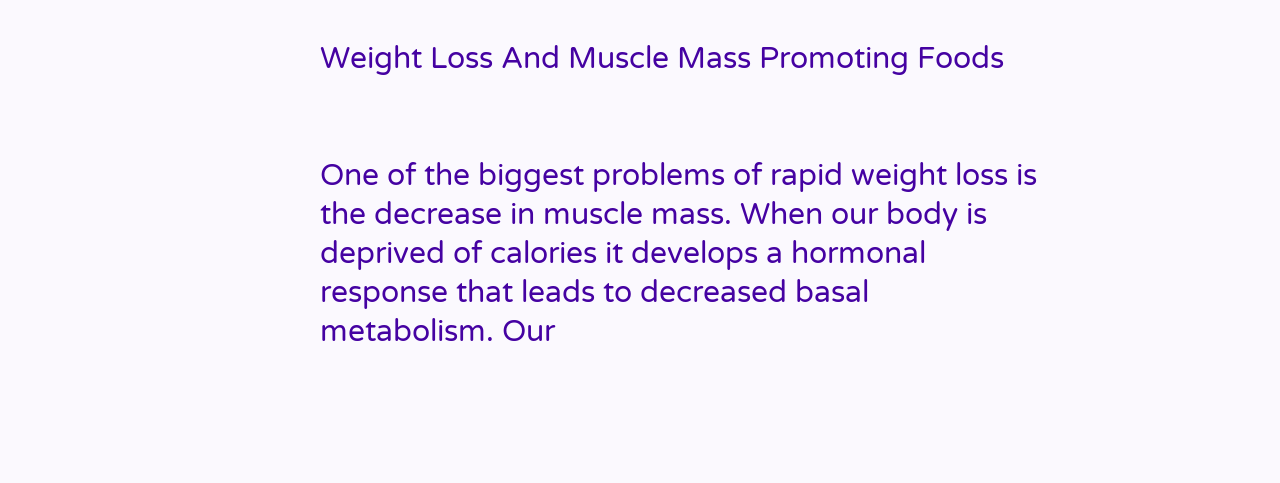Weight Loss And Muscle Mass Promoting Foods


One of the biggest problems of rapid weight loss is the decrease in muscle mass. When our body is deprived of calories it develops a hormonal response that leads to decreased basal metabolism. Our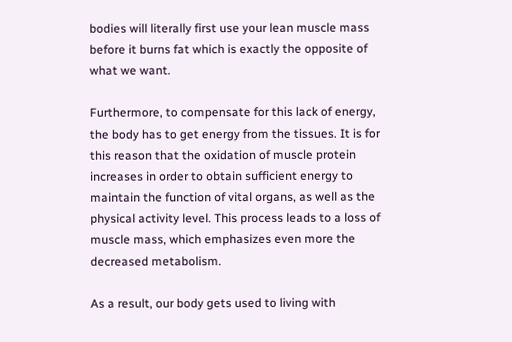bodies will literally first use your lean muscle mass before it burns fat which is exactly the opposite of what we want.

Furthermore, to compensate for this lack of energy, the body has to get energy from the tissues. It is for this reason that the oxidation of muscle protein increases in order to obtain sufficient energy to maintain the function of vital organs, as well as the physical activity level. This process leads to a loss of muscle mass, which emphasizes even more the decreased metabolism.

As a result, our body gets used to living with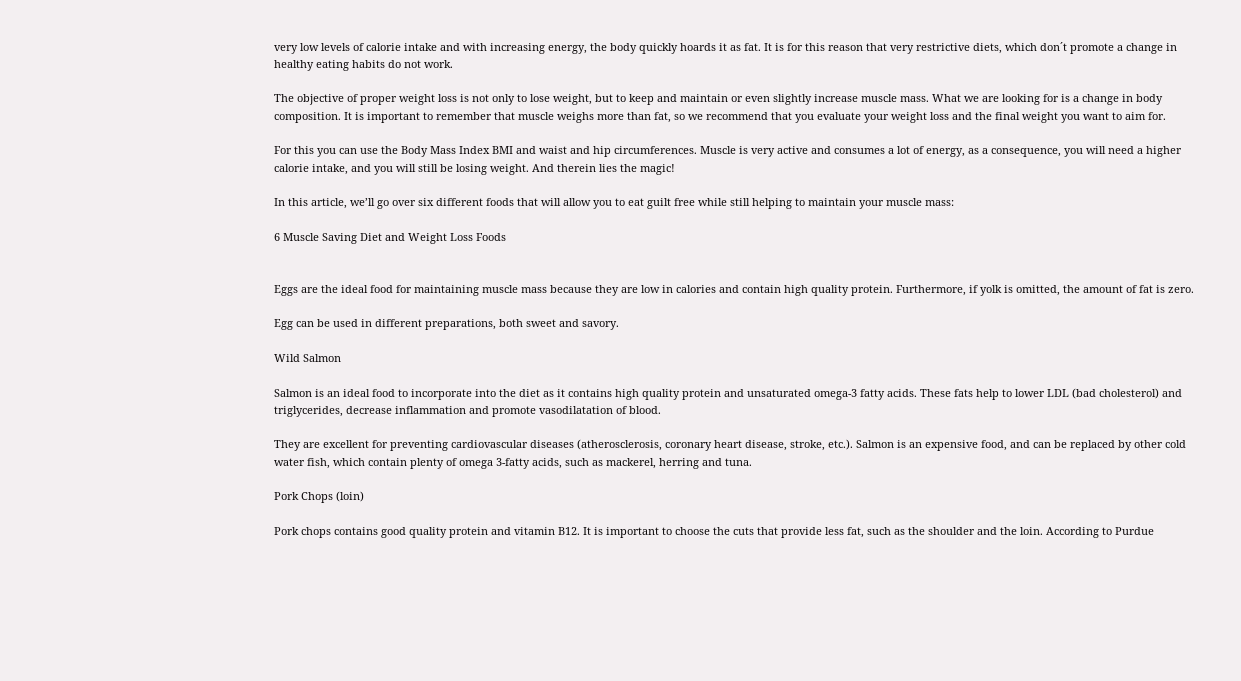very low levels of calorie intake and with increasing energy, the body quickly hoards it as fat. It is for this reason that very restrictive diets, which don´t promote a change in healthy eating habits do not work.

The objective of proper weight loss is not only to lose weight, but to keep and maintain or even slightly increase muscle mass. What we are looking for is a change in body composition. It is important to remember that muscle weighs more than fat, so we recommend that you evaluate your weight loss and the final weight you want to aim for.

For this you can use the Body Mass Index BMI and waist and hip circumferences. Muscle is very active and consumes a lot of energy, as a consequence, you will need a higher calorie intake, and you will still be losing weight. And therein lies the magic!

In this article, we’ll go over six different foods that will allow you to eat guilt free while still helping to maintain your muscle mass:

6 Muscle Saving Diet and Weight Loss Foods


Eggs are the ideal food for maintaining muscle mass because they are low in calories and contain high quality protein. Furthermore, if yolk is omitted, the amount of fat is zero.

Egg can be used in different preparations, both sweet and savory.

Wild Salmon

Salmon is an ideal food to incorporate into the diet as it contains high quality protein and unsaturated omega-3 fatty acids. These fats help to lower LDL (bad cholesterol) and triglycerides, decrease inflammation and promote vasodilatation of blood.

They are excellent for preventing cardiovascular diseases (atherosclerosis, coronary heart disease, stroke, etc.). Salmon is an expensive food, and can be replaced by other cold water fish, which contain plenty of omega 3-fatty acids, such as mackerel, herring and tuna.

Pork Chops (loin)

Pork chops contains good quality protein and vitamin B12. It is important to choose the cuts that provide less fat, such as the shoulder and the loin. According to Purdue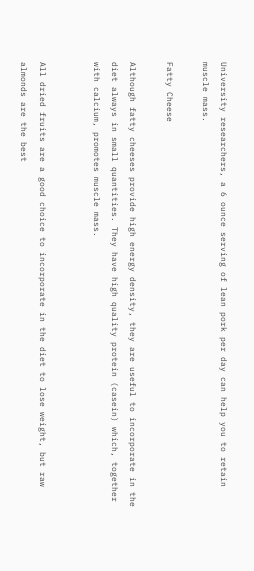University researchers, a 6 ounce serving of lean pork per day can help you to retain muscle mass.

Fatty Cheese

Although fatty cheeses provide high energy density, they are useful to incorporate in the diet always in small quantities. They have high quality protein (casein) which, together with calcium, promotes muscle mass.


All dried fruits are a good choice to incorporate in the diet to lose weight, but raw almonds are the best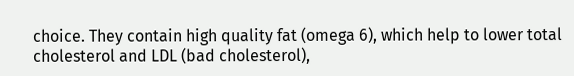choice. They contain high quality fat (omega 6), which help to lower total cholesterol and LDL (bad cholesterol),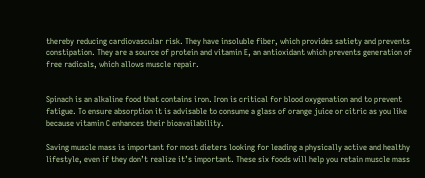thereby reducing cardiovascular risk. They have insoluble fiber, which provides satiety and prevents constipation. They are a source of protein and vitamin E, an antioxidant which prevents generation of free radicals, which allows muscle repair.


Spinach is an alkaline food that contains iron. Iron is critical for blood oxygenation and to prevent fatigue. To ensure absorption it is advisable to consume a glass of orange juice or citric as you like because vitamin C enhances their bioavailability.

Saving muscle mass is important for most dieters looking for leading a physically active and healthy lifestyle, even if they don’t realize it’s important. These six foods will help you retain muscle mass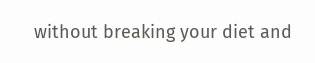without breaking your diet and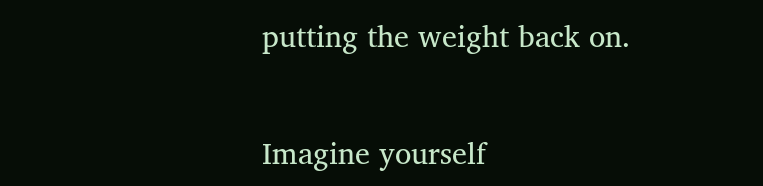putting the weight back on.


Imagine yourself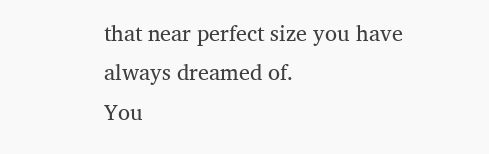that near perfect size you have always dreamed of.
You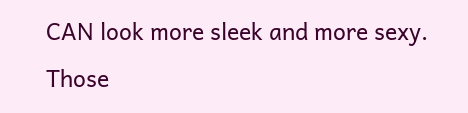CAN look more sleek and more sexy.
Those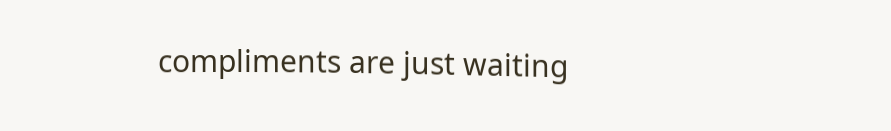compliments are just waiting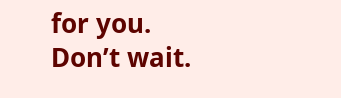for you.
Don’t wait.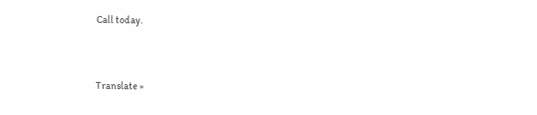Call today.


Translate »